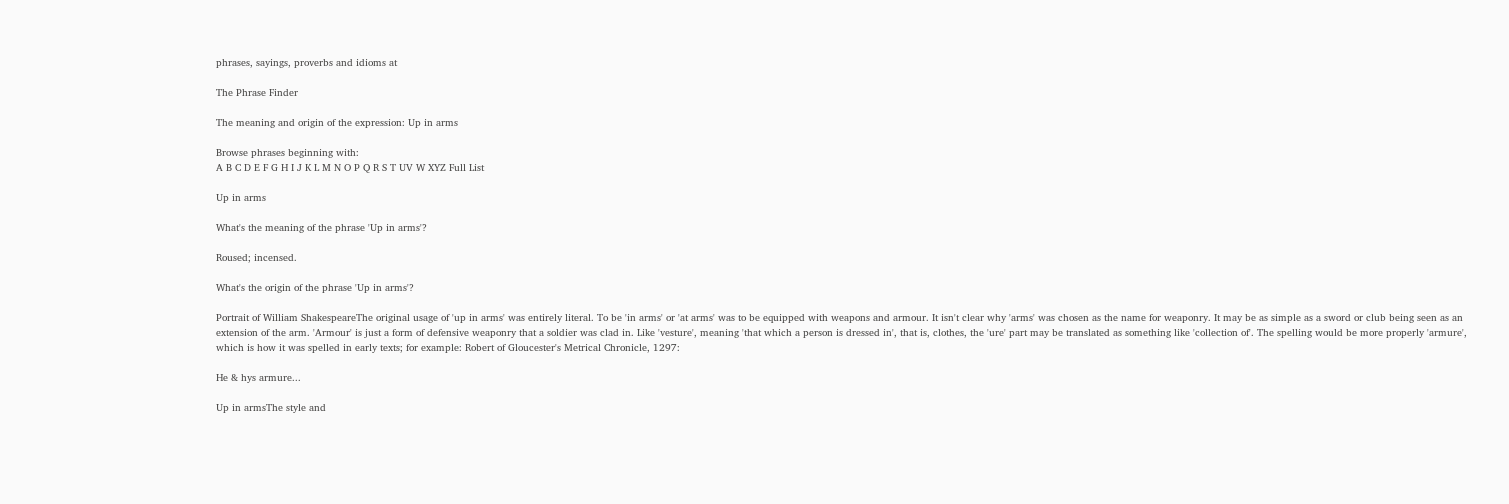phrases, sayings, proverbs and idioms at

The Phrase Finder

The meaning and origin of the expression: Up in arms

Browse phrases beginning with:
A B C D E F G H I J K L M N O P Q R S T UV W XYZ Full List

Up in arms

What's the meaning of the phrase 'Up in arms'?

Roused; incensed.

What's the origin of the phrase 'Up in arms'?

Portrait of William ShakespeareThe original usage of 'up in arms' was entirely literal. To be 'in arms' or 'at arms' was to be equipped with weapons and armour. It isn't clear why 'arms' was chosen as the name for weaponry. It may be as simple as a sword or club being seen as an extension of the arm. 'Armour' is just a form of defensive weaponry that a soldier was clad in. Like 'vesture', meaning 'that which a person is dressed in', that is, clothes, the 'ure' part may be translated as something like 'collection of'. The spelling would be more properly 'armure', which is how it was spelled in early texts; for example: Robert of Gloucester's Metrical Chronicle, 1297:

He & hys armure...

Up in armsThe style and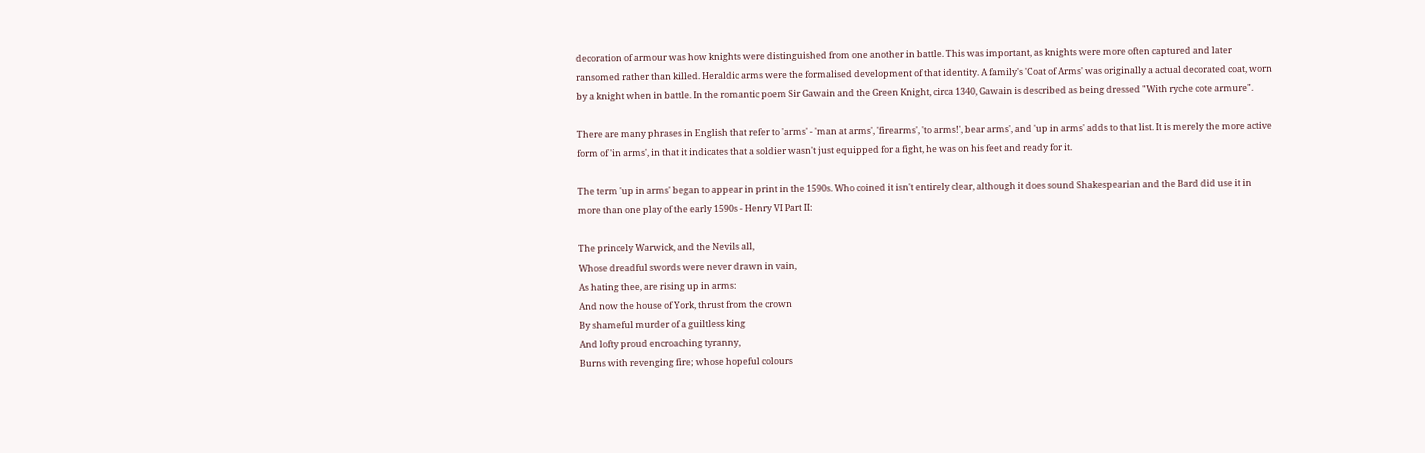decoration of armour was how knights were distinguished from one another in battle. This was important, as knights were more often captured and later ransomed rather than killed. Heraldic arms were the formalised development of that identity. A family's 'Coat of Arms' was originally a actual decorated coat, worn by a knight when in battle. In the romantic poem Sir Gawain and the Green Knight, circa 1340, Gawain is described as being dressed "With ryche cote armure".

There are many phrases in English that refer to 'arms' - 'man at arms', 'firearms', 'to arms!', bear arms', and 'up in arms' adds to that list. It is merely the more active form of 'in arms', in that it indicates that a soldier wasn't just equipped for a fight, he was on his feet and ready for it.

The term 'up in arms' began to appear in print in the 1590s. Who coined it isn't entirely clear, although it does sound Shakespearian and the Bard did use it in more than one play of the early 1590s - Henry VI Part II:

The princely Warwick, and the Nevils all,
Whose dreadful swords were never drawn in vain,
As hating thee, are rising up in arms:
And now the house of York, thrust from the crown
By shameful murder of a guiltless king
And lofty proud encroaching tyranny,
Burns with revenging fire; whose hopeful colours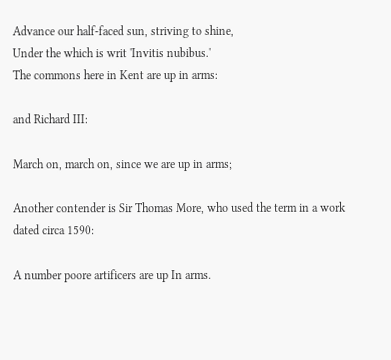Advance our half-faced sun, striving to shine,
Under the which is writ 'Invitis nubibus.'
The commons here in Kent are up in arms:

and Richard III:

March on, march on, since we are up in arms;

Another contender is Sir Thomas More, who used the term in a work dated circa 1590:

A number poore artificers are up In arms.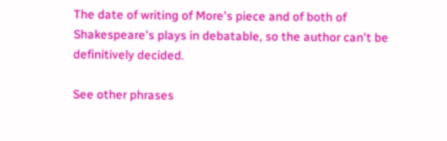The date of writing of More's piece and of both of Shakespeare's plays in debatable, so the author can't be definitively decided.

See other phrases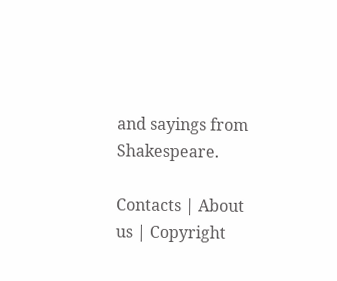and sayings from Shakespeare.

Contacts | About us | Copyright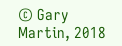© Gary Martin, 2018